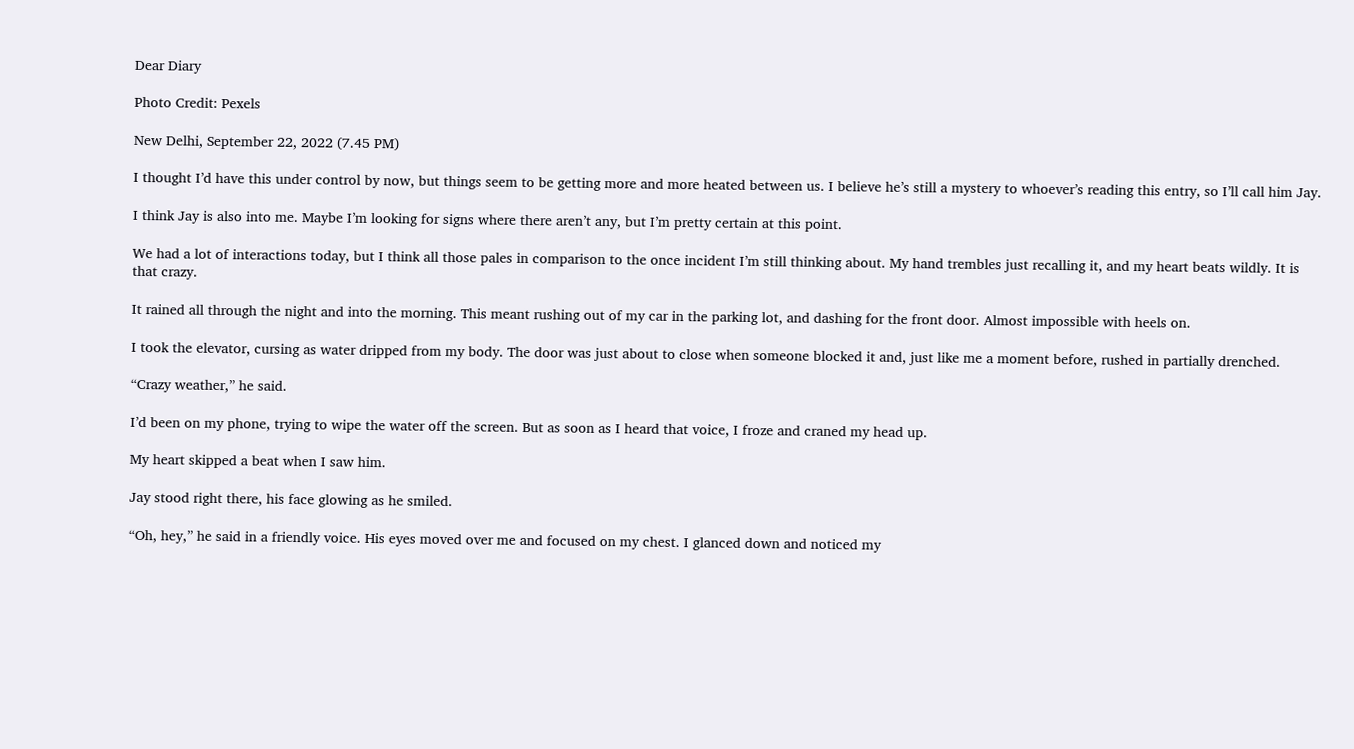Dear Diary

Photo Credit: Pexels

New Delhi, September 22, 2022 (7.45 PM)

I thought I’d have this under control by now, but things seem to be getting more and more heated between us. I believe he’s still a mystery to whoever’s reading this entry, so I’ll call him Jay.

I think Jay is also into me. Maybe I’m looking for signs where there aren’t any, but I’m pretty certain at this point.

We had a lot of interactions today, but I think all those pales in comparison to the once incident I’m still thinking about. My hand trembles just recalling it, and my heart beats wildly. It is that crazy.

It rained all through the night and into the morning. This meant rushing out of my car in the parking lot, and dashing for the front door. Almost impossible with heels on.

I took the elevator, cursing as water dripped from my body. The door was just about to close when someone blocked it and, just like me a moment before, rushed in partially drenched.

“Crazy weather,” he said.

I’d been on my phone, trying to wipe the water off the screen. But as soon as I heard that voice, I froze and craned my head up.

My heart skipped a beat when I saw him.

Jay stood right there, his face glowing as he smiled.

“Oh, hey,” he said in a friendly voice. His eyes moved over me and focused on my chest. I glanced down and noticed my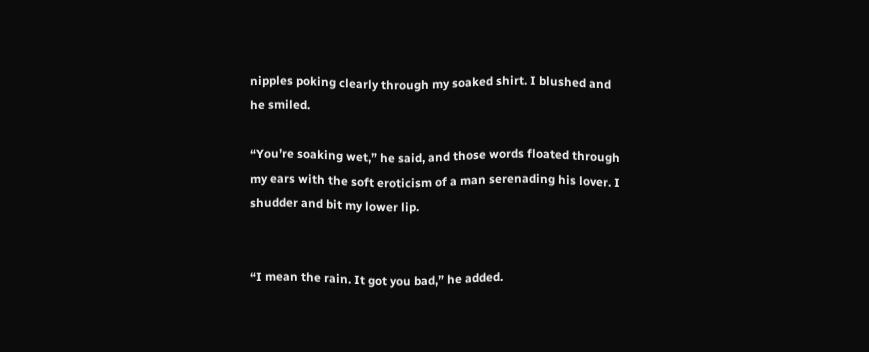nipples poking clearly through my soaked shirt. I blushed and he smiled.

“You’re soaking wet,” he said, and those words floated through my ears with the soft eroticism of a man serenading his lover. I shudder and bit my lower lip.


“I mean the rain. It got you bad,” he added.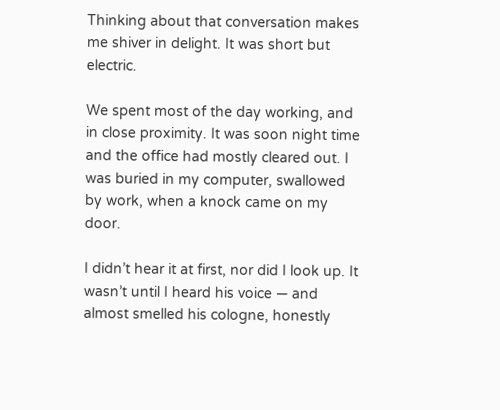Thinking about that conversation makes me shiver in delight. It was short but electric.

We spent most of the day working, and in close proximity. It was soon night time and the office had mostly cleared out. I was buried in my computer, swallowed by work, when a knock came on my door.

I didn’t hear it at first, nor did I look up. It wasn’t until I heard his voice — and almost smelled his cologne, honestly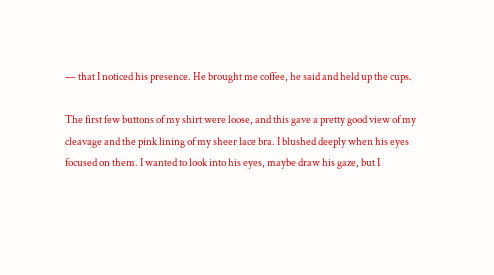— that I noticed his presence. He brought me coffee, he said and held up the cups.

The first few buttons of my shirt were loose, and this gave a pretty good view of my cleavage and the pink lining of my sheer lace bra. I blushed deeply when his eyes focused on them. I wanted to look into his eyes, maybe draw his gaze, but I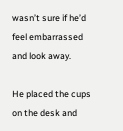wasn’t sure if he’d feel embarrassed and look away.

He placed the cups on the desk and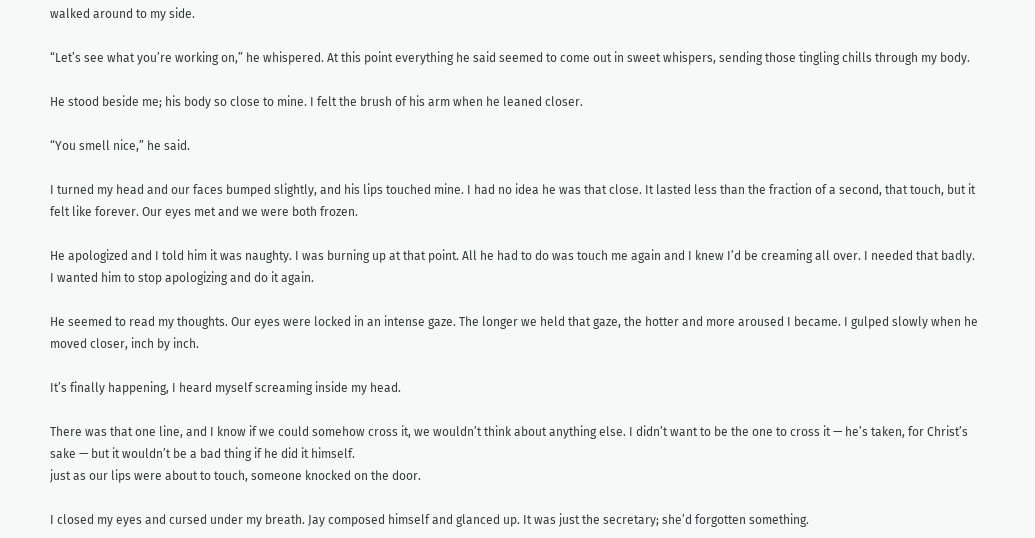walked around to my side.

“Let’s see what you’re working on,” he whispered. At this point everything he said seemed to come out in sweet whispers, sending those tingling chills through my body.

He stood beside me; his body so close to mine. I felt the brush of his arm when he leaned closer.

“You smell nice,” he said.

I turned my head and our faces bumped slightly, and his lips touched mine. I had no idea he was that close. It lasted less than the fraction of a second, that touch, but it felt like forever. Our eyes met and we were both frozen.

He apologized and I told him it was naughty. I was burning up at that point. All he had to do was touch me again and I knew I’d be creaming all over. I needed that badly. I wanted him to stop apologizing and do it again.

He seemed to read my thoughts. Our eyes were locked in an intense gaze. The longer we held that gaze, the hotter and more aroused I became. I gulped slowly when he moved closer, inch by inch.

It’s finally happening, I heard myself screaming inside my head.

There was that one line, and I know if we could somehow cross it, we wouldn’t think about anything else. I didn’t want to be the one to cross it — he’s taken, for Christ’s sake — but it wouldn’t be a bad thing if he did it himself.
just as our lips were about to touch, someone knocked on the door.

I closed my eyes and cursed under my breath. Jay composed himself and glanced up. It was just the secretary; she’d forgotten something.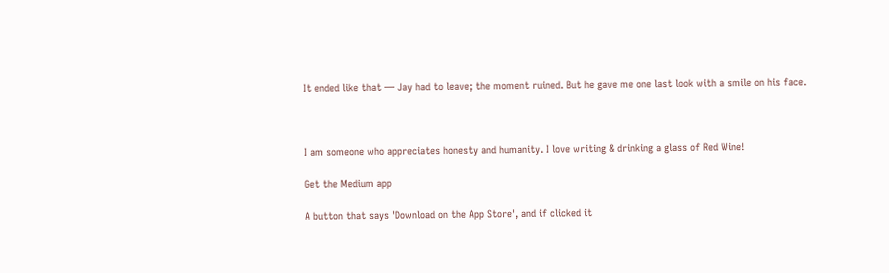It ended like that — Jay had to leave; the moment ruined. But he gave me one last look with a smile on his face.



I am someone who appreciates honesty and humanity. I love writing & drinking a glass of Red Wine!

Get the Medium app

A button that says 'Download on the App Store', and if clicked it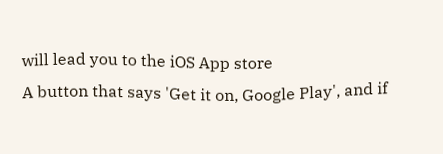will lead you to the iOS App store
A button that says 'Get it on, Google Play', and if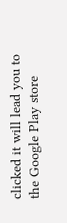clicked it will lead you to the Google Play store